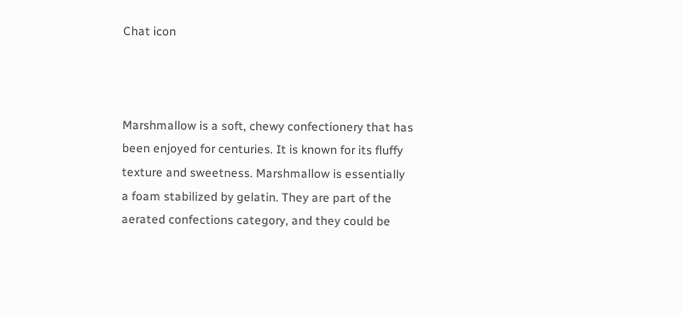Chat icon



Marshmallow is a soft, chewy confectionery that has been enjoyed for centuries. It is known for its fluffy texture and sweetness. Marshmallow is essentially a foam stabilized by gelatin. They are part of the aerated confections category, and they could be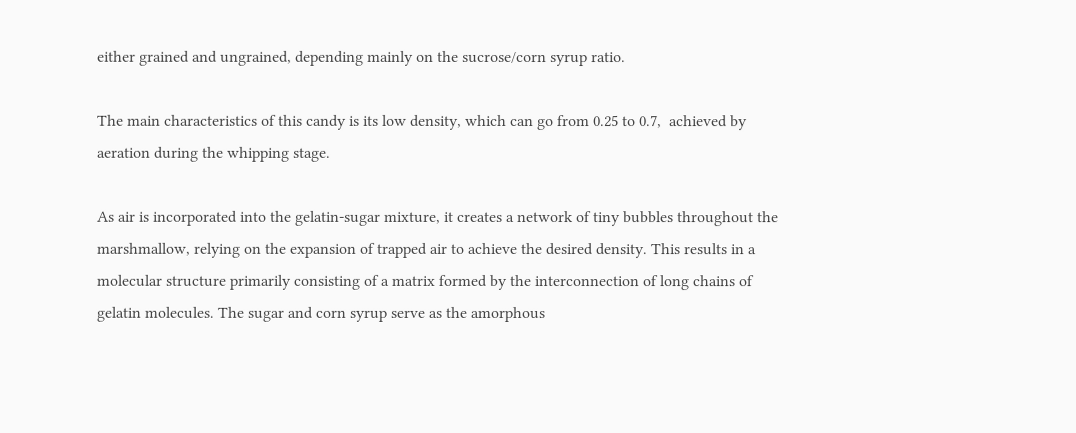either grained and ungrained, depending mainly on the sucrose/corn syrup ratio.

The main characteristics of this candy is its low density, which can go from 0.25 to 0.7,  achieved by aeration during the whipping stage.

As air is incorporated into the gelatin-sugar mixture, it creates a network of tiny bubbles throughout the marshmallow, relying on the expansion of trapped air to achieve the desired density. This results in a molecular structure primarily consisting of a matrix formed by the interconnection of long chains of gelatin molecules. The sugar and corn syrup serve as the amorphous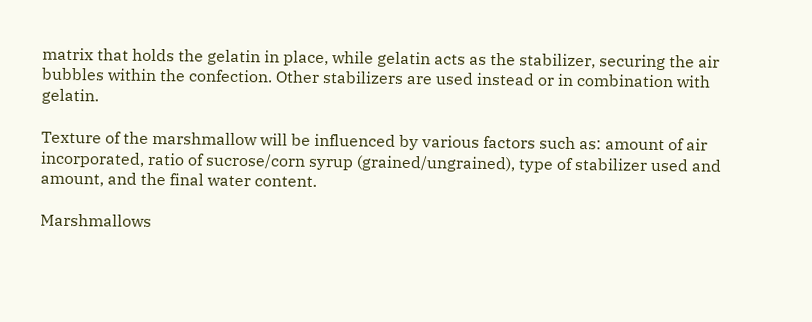matrix that holds the gelatin in place, while gelatin acts as the stabilizer, securing the air bubbles within the confection. Other stabilizers are used instead or in combination with gelatin.

Texture of the marshmallow will be influenced by various factors such as: amount of air incorporated, ratio of sucrose/corn syrup (grained/ungrained), type of stabilizer used and amount, and the final water content.

Marshmallows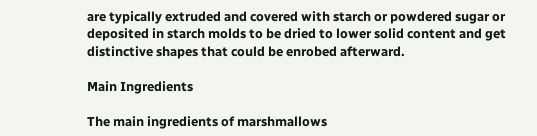are typically extruded and covered with starch or powdered sugar or deposited in starch molds to be dried to lower solid content and get distinctive shapes that could be enrobed afterward.

Main Ingredients

The main ingredients of marshmallows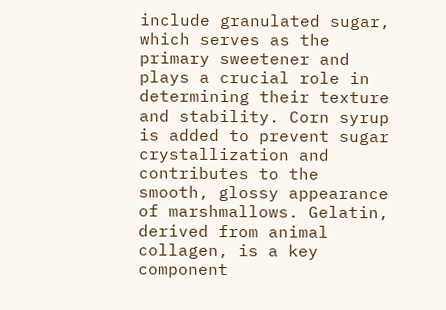include granulated sugar, which serves as the primary sweetener and plays a crucial role in determining their texture and stability. Corn syrup is added to prevent sugar crystallization and contributes to the smooth, glossy appearance of marshmallows. Gelatin, derived from animal collagen, is a key component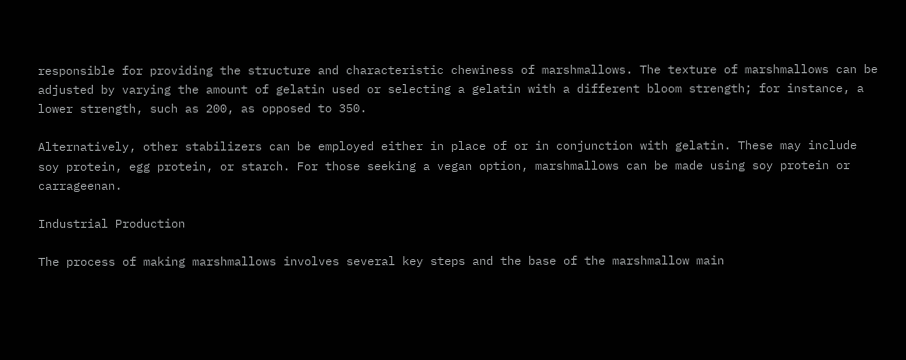responsible for providing the structure and characteristic chewiness of marshmallows. The texture of marshmallows can be adjusted by varying the amount of gelatin used or selecting a gelatin with a different bloom strength; for instance, a lower strength, such as 200, as opposed to 350.

Alternatively, other stabilizers can be employed either in place of or in conjunction with gelatin. These may include soy protein, egg protein, or starch. For those seeking a vegan option, marshmallows can be made using soy protein or carrageenan.

Industrial Production

The process of making marshmallows involves several key steps and the base of the marshmallow main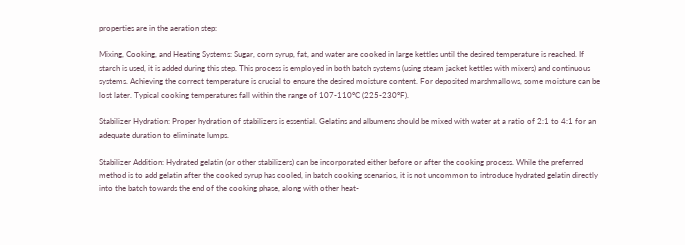properties are in the aeration step:

Mixing, Cooking, and Heating Systems: Sugar, corn syrup, fat, and water are cooked in large kettles until the desired temperature is reached. If starch is used, it is added during this step. This process is employed in both batch systems (using steam jacket kettles with mixers) and continuous systems. Achieving the correct temperature is crucial to ensure the desired moisture content. For deposited marshmallows, some moisture can be lost later. Typical cooking temperatures fall within the range of 107-110°C (225-230°F).

Stabilizer Hydration: Proper hydration of stabilizers is essential. Gelatins and albumens should be mixed with water at a ratio of 2:1 to 4:1 for an adequate duration to eliminate lumps.

Stabilizer Addition: Hydrated gelatin (or other stabilizers) can be incorporated either before or after the cooking process. While the preferred method is to add gelatin after the cooked syrup has cooled, in batch cooking scenarios, it is not uncommon to introduce hydrated gelatin directly into the batch towards the end of the cooking phase, along with other heat-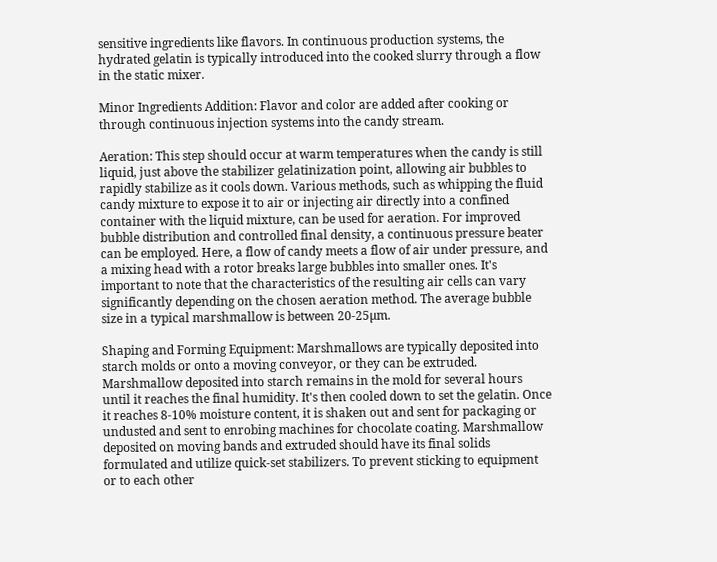sensitive ingredients like flavors. In continuous production systems, the hydrated gelatin is typically introduced into the cooked slurry through a flow in the static mixer.

Minor Ingredients Addition: Flavor and color are added after cooking or through continuous injection systems into the candy stream.

Aeration: This step should occur at warm temperatures when the candy is still liquid, just above the stabilizer gelatinization point, allowing air bubbles to rapidly stabilize as it cools down. Various methods, such as whipping the fluid candy mixture to expose it to air or injecting air directly into a confined container with the liquid mixture, can be used for aeration. For improved bubble distribution and controlled final density, a continuous pressure beater can be employed. Here, a flow of candy meets a flow of air under pressure, and a mixing head with a rotor breaks large bubbles into smaller ones. It's important to note that the characteristics of the resulting air cells can vary significantly depending on the chosen aeration method. The average bubble size in a typical marshmallow is between 20-25µm.

Shaping and Forming Equipment: Marshmallows are typically deposited into starch molds or onto a moving conveyor, or they can be extruded. Marshmallow deposited into starch remains in the mold for several hours until it reaches the final humidity. It's then cooled down to set the gelatin. Once it reaches 8-10% moisture content, it is shaken out and sent for packaging or undusted and sent to enrobing machines for chocolate coating. Marshmallow deposited on moving bands and extruded should have its final solids formulated and utilize quick-set stabilizers. To prevent sticking to equipment or to each other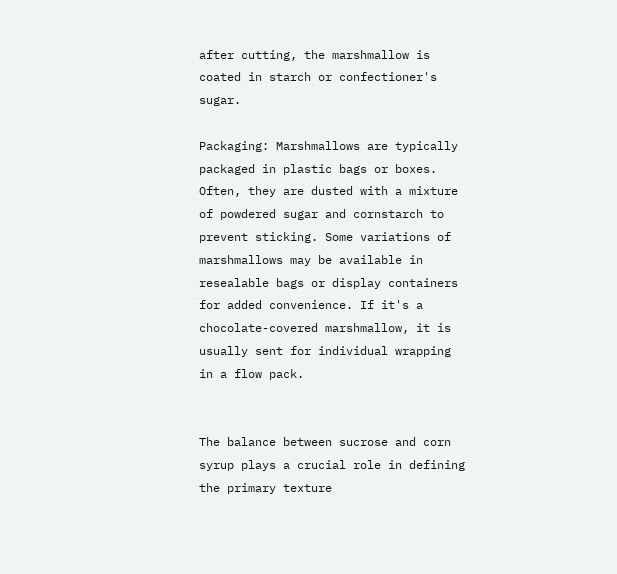after cutting, the marshmallow is coated in starch or confectioner's sugar.

Packaging: Marshmallows are typically packaged in plastic bags or boxes. Often, they are dusted with a mixture of powdered sugar and cornstarch to prevent sticking. Some variations of marshmallows may be available in resealable bags or display containers for added convenience. If it's a chocolate-covered marshmallow, it is usually sent for individual wrapping in a flow pack.


The balance between sucrose and corn syrup plays a crucial role in defining the primary texture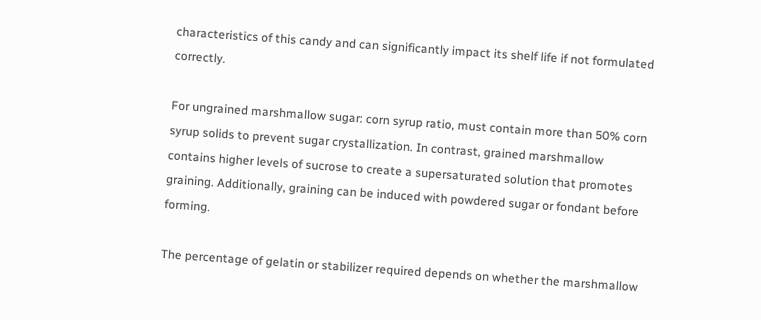characteristics of this candy and can significantly impact its shelf life if not formulated correctly.

For ungrained marshmallow sugar: corn syrup ratio, must contain more than 50% corn syrup solids to prevent sugar crystallization. In contrast, grained marshmallow contains higher levels of sucrose to create a supersaturated solution that promotes graining. Additionally, graining can be induced with powdered sugar or fondant before forming.

The percentage of gelatin or stabilizer required depends on whether the marshmallow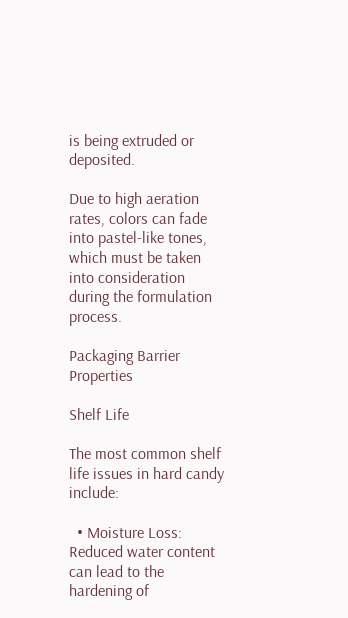is being extruded or deposited.

Due to high aeration rates, colors can fade into pastel-like tones, which must be taken into consideration during the formulation process.

Packaging Barrier Properties

Shelf Life

The most common shelf life issues in hard candy include:

  • Moisture Loss: Reduced water content can lead to the hardening of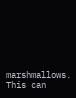marshmallows. This can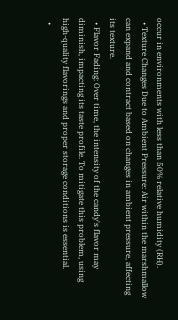occur in environments with less than 50% relative humidity (RH).
  • Texture Changes Due to Ambient Pressure: Air within the marshmallow can expand and contract based on changes in ambient pressure, affecting its texture.
  • Flavor Fading: Over time, the intensity of the candy's flavor may diminish, impacting its taste profile. To mitigate this problem, using high-quality flavorings and proper storage conditions is essential.
  •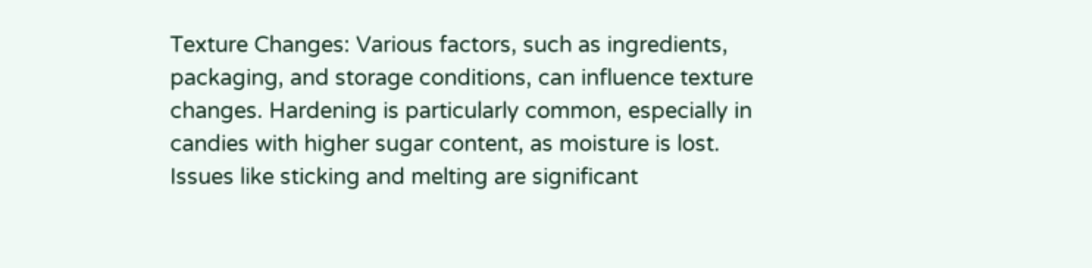Texture Changes: Various factors, such as ingredients, packaging, and storage conditions, can influence texture changes. Hardening is particularly common, especially in candies with higher sugar content, as moisture is lost. Issues like sticking and melting are significant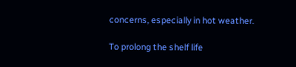concerns, especially in hot weather.

To prolong the shelf life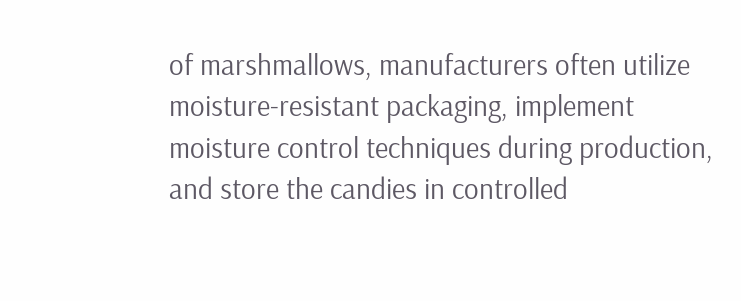of marshmallows, manufacturers often utilize moisture-resistant packaging, implement moisture control techniques during production, and store the candies in controlled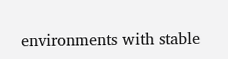environments with stable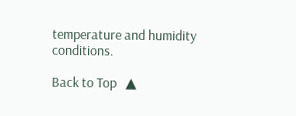temperature and humidity conditions.

Back to Top   ▲